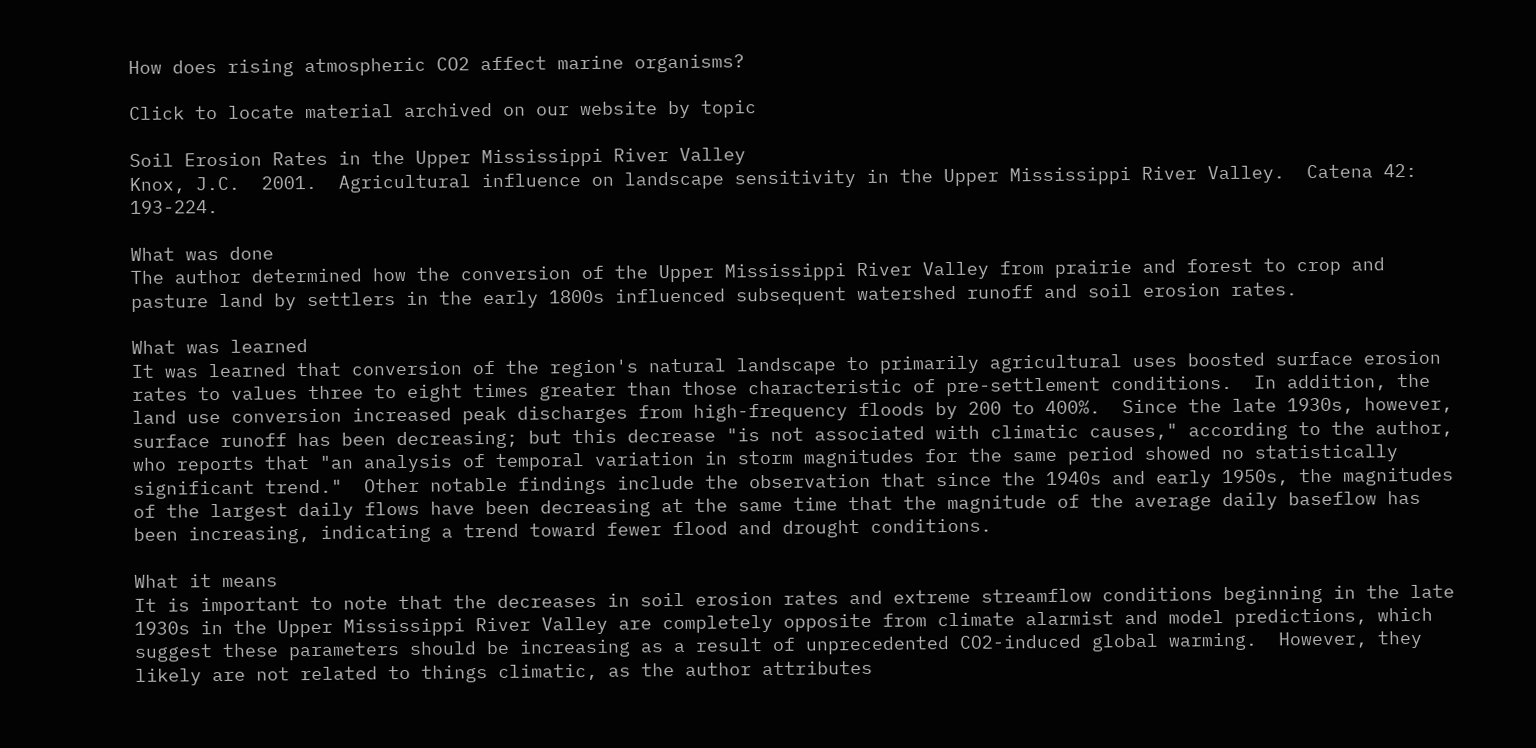How does rising atmospheric CO2 affect marine organisms?

Click to locate material archived on our website by topic

Soil Erosion Rates in the Upper Mississippi River Valley
Knox, J.C.  2001.  Agricultural influence on landscape sensitivity in the Upper Mississippi River Valley.  Catena 42: 193-224.

What was done
The author determined how the conversion of the Upper Mississippi River Valley from prairie and forest to crop and pasture land by settlers in the early 1800s influenced subsequent watershed runoff and soil erosion rates.

What was learned
It was learned that conversion of the region's natural landscape to primarily agricultural uses boosted surface erosion rates to values three to eight times greater than those characteristic of pre-settlement conditions.  In addition, the land use conversion increased peak discharges from high-frequency floods by 200 to 400%.  Since the late 1930s, however, surface runoff has been decreasing; but this decrease "is not associated with climatic causes," according to the author, who reports that "an analysis of temporal variation in storm magnitudes for the same period showed no statistically significant trend."  Other notable findings include the observation that since the 1940s and early 1950s, the magnitudes of the largest daily flows have been decreasing at the same time that the magnitude of the average daily baseflow has been increasing, indicating a trend toward fewer flood and drought conditions.

What it means
It is important to note that the decreases in soil erosion rates and extreme streamflow conditions beginning in the late 1930s in the Upper Mississippi River Valley are completely opposite from climate alarmist and model predictions, which suggest these parameters should be increasing as a result of unprecedented CO2-induced global warming.  However, they likely are not related to things climatic, as the author attributes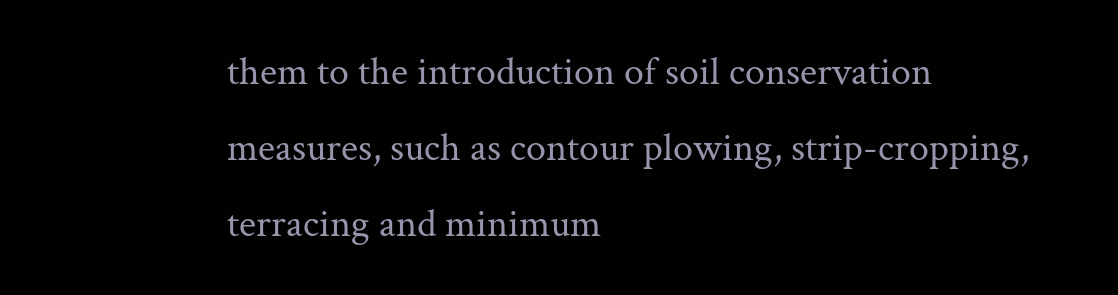them to the introduction of soil conservation measures, such as contour plowing, strip-cropping, terracing and minimum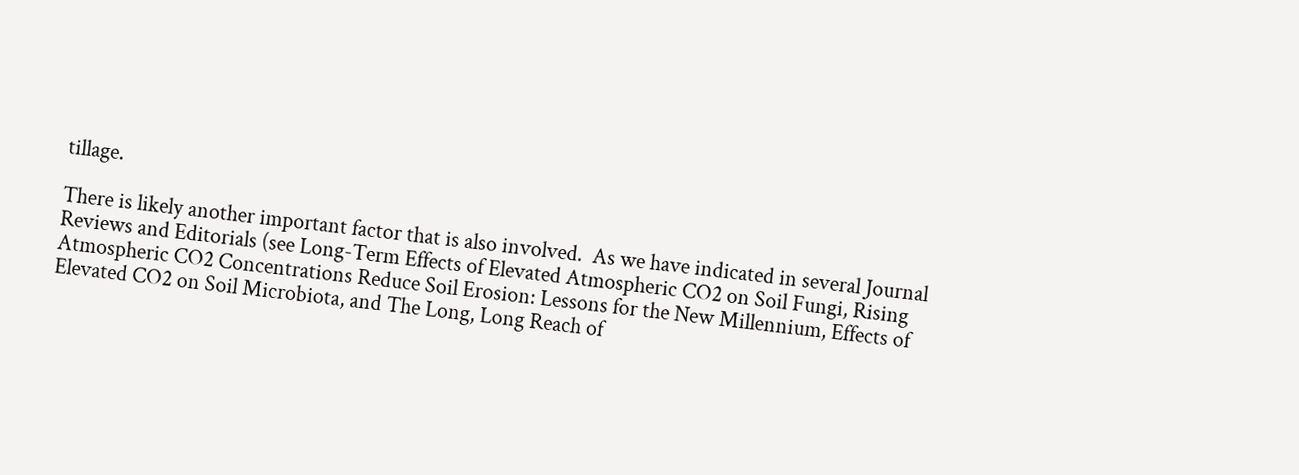tillage.

There is likely another important factor that is also involved.  As we have indicated in several Journal Reviews and Editorials (see Long-Term Effects of Elevated Atmospheric CO2 on Soil Fungi, Rising Atmospheric CO2 Concentrations Reduce Soil Erosion: Lessons for the New Millennium, Effects of Elevated CO2 on Soil Microbiota, and The Long, Long Reach of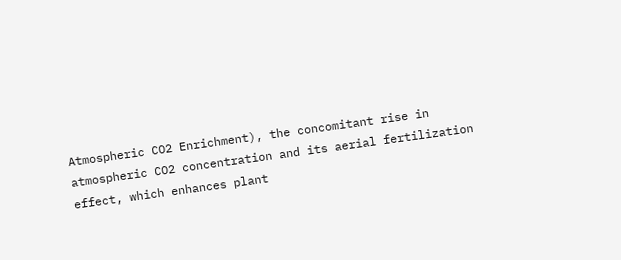Atmospheric CO2 Enrichment), the concomitant rise in atmospheric CO2 concentration and its aerial fertilization effect, which enhances plant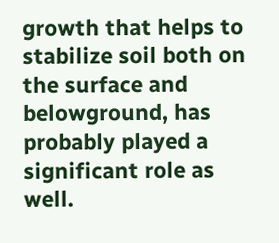growth that helps to stabilize soil both on the surface and belowground, has probably played a significant role as well.